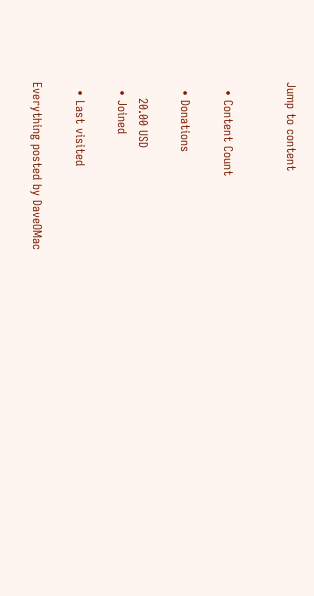Jump to content


  • Content Count

  • Donations

    20.00 USD
  • Joined

  • Last visited

Everything posted by DaveOMac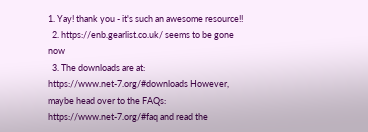1. Yay! thank you - it's such an awesome resource!!
  2. https://enb.gearlist.co.uk/ seems to be gone now
  3. The downloads are at: https://www.net-7.org/#downloads However, maybe head over to the FAQs: https://www.net-7.org/#faq and read the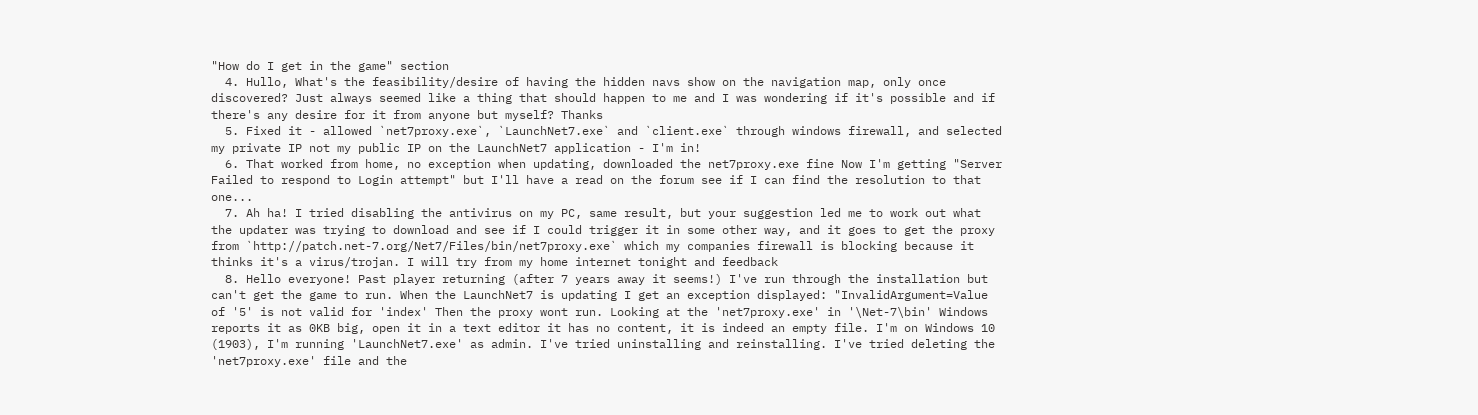"How do I get in the game" section
  4. Hullo, What's the feasibility/desire of having the hidden navs show on the navigation map, only once discovered? Just always seemed like a thing that should happen to me and I was wondering if it's possible and if there's any desire for it from anyone but myself? Thanks
  5. Fixed it - allowed `net7proxy.exe`, `LaunchNet7.exe` and `client.exe` through windows firewall, and selected my private IP not my public IP on the LaunchNet7 application - I'm in!
  6. That worked from home, no exception when updating, downloaded the net7proxy.exe fine Now I'm getting "Server Failed to respond to Login attempt" but I'll have a read on the forum see if I can find the resolution to that one...
  7. Ah ha! I tried disabling the antivirus on my PC, same result, but your suggestion led me to work out what the updater was trying to download and see if I could trigger it in some other way, and it goes to get the proxy from `http://patch.net-7.org/Net7/Files/bin/net7proxy.exe` which my companies firewall is blocking because it thinks it's a virus/trojan. I will try from my home internet tonight and feedback
  8. Hello everyone! Past player returning (after 7 years away it seems!) I've run through the installation but can't get the game to run. When the LaunchNet7 is updating I get an exception displayed: "InvalidArgument=Value of '5' is not valid for 'index' Then the proxy wont run. Looking at the 'net7proxy.exe' in '\Net-7\bin' Windows reports it as 0KB big, open it in a text editor it has no content, it is indeed an empty file. I'm on Windows 10 (1903), I'm running 'LaunchNet7.exe' as admin. I've tried uninstalling and reinstalling. I've tried deleting the 'net7proxy.exe' file and the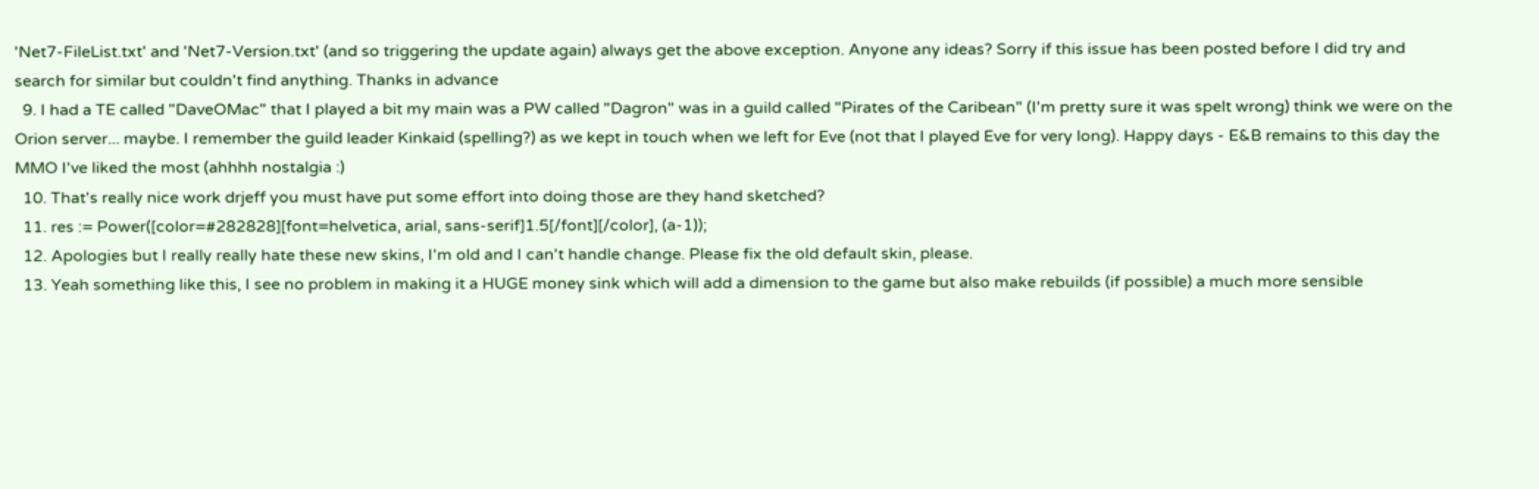'Net7-FileList.txt' and 'Net7-Version.txt' (and so triggering the update again) always get the above exception. Anyone any ideas? Sorry if this issue has been posted before I did try and search for similar but couldn't find anything. Thanks in advance
  9. I had a TE called "DaveOMac" that I played a bit my main was a PW called "Dagron" was in a guild called "Pirates of the Caribean" (I'm pretty sure it was spelt wrong) think we were on the Orion server... maybe. I remember the guild leader Kinkaid (spelling?) as we kept in touch when we left for Eve (not that I played Eve for very long). Happy days - E&B remains to this day the MMO I've liked the most (ahhhh nostalgia :)
  10. That's really nice work drjeff you must have put some effort into doing those are they hand sketched?
  11. res := Power([color=#282828][font=helvetica, arial, sans-serif]1.5[/font][/color], (a-1));
  12. Apologies but I really really hate these new skins, I'm old and I can't handle change. Please fix the old default skin, please.
  13. Yeah something like this, I see no problem in making it a HUGE money sink which will add a dimension to the game but also make rebuilds (if possible) a much more sensible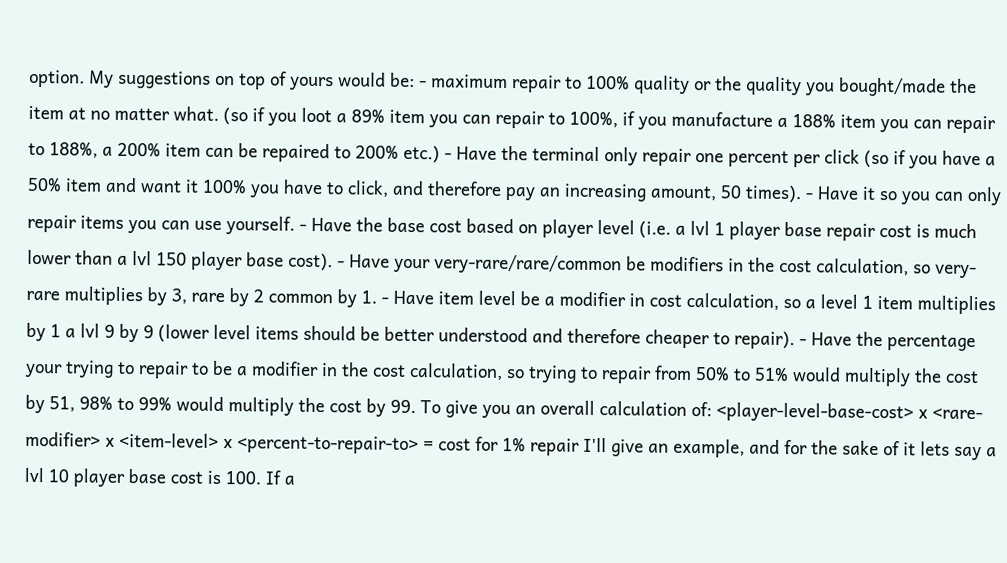option. My suggestions on top of yours would be: - maximum repair to 100% quality or the quality you bought/made the item at no matter what. (so if you loot a 89% item you can repair to 100%, if you manufacture a 188% item you can repair to 188%, a 200% item can be repaired to 200% etc.) - Have the terminal only repair one percent per click (so if you have a 50% item and want it 100% you have to click, and therefore pay an increasing amount, 50 times). - Have it so you can only repair items you can use yourself. - Have the base cost based on player level (i.e. a lvl 1 player base repair cost is much lower than a lvl 150 player base cost). - Have your very-rare/rare/common be modifiers in the cost calculation, so very-rare multiplies by 3, rare by 2 common by 1. - Have item level be a modifier in cost calculation, so a level 1 item multiplies by 1 a lvl 9 by 9 (lower level items should be better understood and therefore cheaper to repair). - Have the percentage your trying to repair to be a modifier in the cost calculation, so trying to repair from 50% to 51% would multiply the cost by 51, 98% to 99% would multiply the cost by 99. To give you an overall calculation of: <player-level-base-cost> x <rare-modifier> x <item-level> x <percent-to-repair-to> = cost for 1% repair I'll give an example, and for the sake of it lets say a lvl 10 player base cost is 100. If a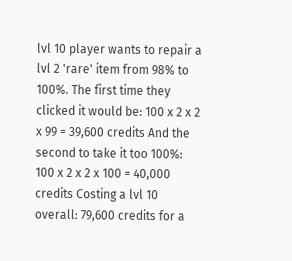lvl 10 player wants to repair a lvl 2 'rare' item from 98% to 100%. The first time they clicked it would be: 100 x 2 x 2 x 99 = 39,600 credits And the second to take it too 100%: 100 x 2 x 2 x 100 = 40,000 credits Costing a lvl 10 overall: 79,600 credits for a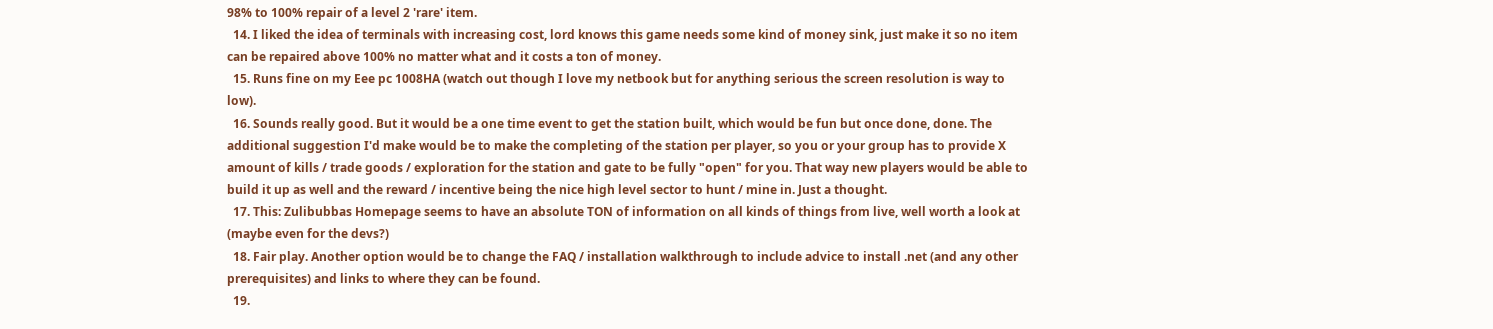98% to 100% repair of a level 2 'rare' item.
  14. I liked the idea of terminals with increasing cost, lord knows this game needs some kind of money sink, just make it so no item can be repaired above 100% no matter what and it costs a ton of money.
  15. Runs fine on my Eee pc 1008HA (watch out though I love my netbook but for anything serious the screen resolution is way to low).
  16. Sounds really good. But it would be a one time event to get the station built, which would be fun but once done, done. The additional suggestion I'd make would be to make the completing of the station per player, so you or your group has to provide X amount of kills / trade goods / exploration for the station and gate to be fully "open" for you. That way new players would be able to build it up as well and the reward / incentive being the nice high level sector to hunt / mine in. Just a thought.
  17. This: Zulibubbas Homepage seems to have an absolute TON of information on all kinds of things from live, well worth a look at (maybe even for the devs?)
  18. Fair play. Another option would be to change the FAQ / installation walkthrough to include advice to install .net (and any other prerequisites) and links to where they can be found.
  19.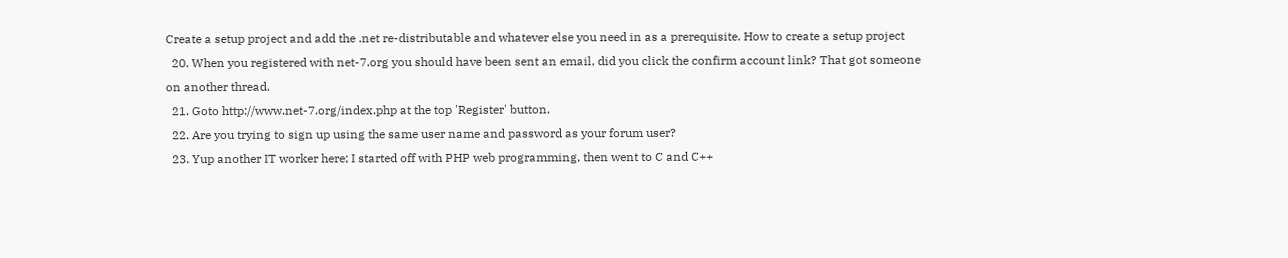Create a setup project and add the .net re-distributable and whatever else you need in as a prerequisite. How to create a setup project
  20. When you registered with net-7.org you should have been sent an email, did you click the confirm account link? That got someone on another thread.
  21. Goto http://www.net-7.org/index.php at the top 'Register' button.
  22. Are you trying to sign up using the same user name and password as your forum user?
  23. Yup another IT worker here; I started off with PHP web programming, then went to C and C++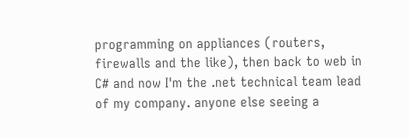programming on appliances (routers, firewalls and the like), then back to web in C# and now I'm the .net technical team lead of my company. anyone else seeing a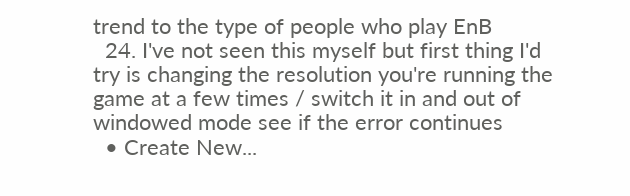trend to the type of people who play EnB
  24. I've not seen this myself but first thing I'd try is changing the resolution you're running the game at a few times / switch it in and out of windowed mode see if the error continues
  • Create New...